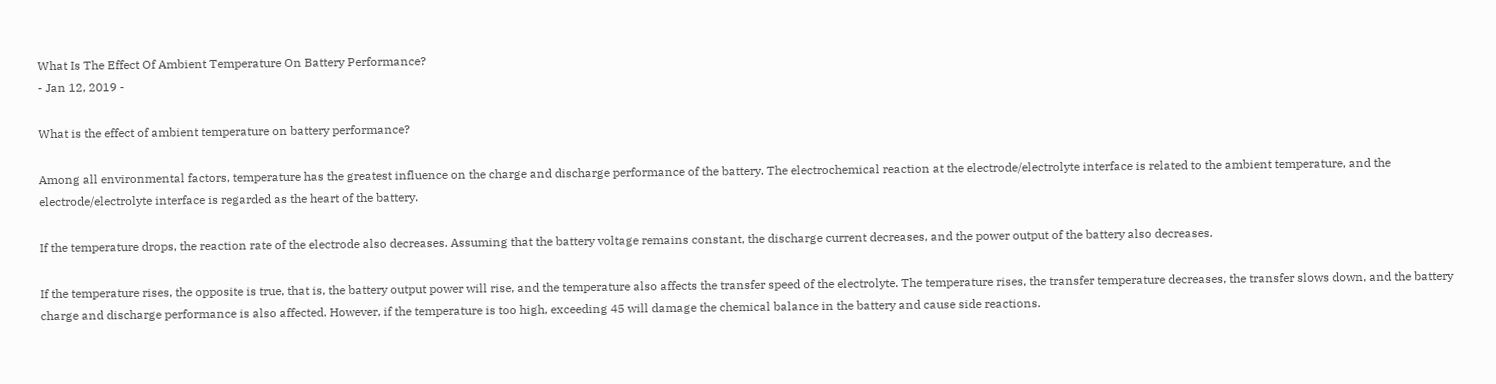What Is The Effect Of Ambient Temperature On Battery Performance?
- Jan 12, 2019 -

What is the effect of ambient temperature on battery performance?

Among all environmental factors, temperature has the greatest influence on the charge and discharge performance of the battery. The electrochemical reaction at the electrode/electrolyte interface is related to the ambient temperature, and the electrode/electrolyte interface is regarded as the heart of the battery.

If the temperature drops, the reaction rate of the electrode also decreases. Assuming that the battery voltage remains constant, the discharge current decreases, and the power output of the battery also decreases.

If the temperature rises, the opposite is true, that is, the battery output power will rise, and the temperature also affects the transfer speed of the electrolyte. The temperature rises, the transfer temperature decreases, the transfer slows down, and the battery charge and discharge performance is also affected. However, if the temperature is too high, exceeding 45 will damage the chemical balance in the battery and cause side reactions.